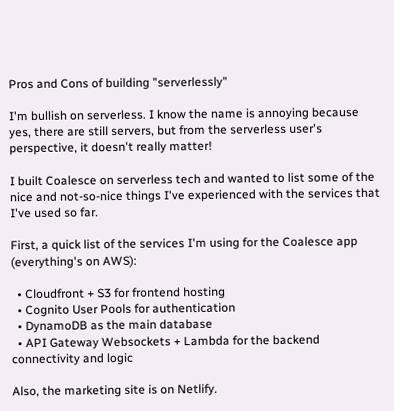Pros and Cons of building "serverlessly"

I'm bullish on serverless. I know the name is annoying because yes, there are still servers, but from the serverless user's perspective, it doesn't really matter!

I built Coalesce on serverless tech and wanted to list some of the nice and not-so-nice things I've experienced with the services that I've used so far.

First, a quick list of the services I'm using for the Coalesce app (everything's on AWS):

  • Cloudfront + S3 for frontend hosting
  • Cognito User Pools for authentication
  • DynamoDB as the main database
  • API Gateway Websockets + Lambda for the backend connectivity and logic

Also, the marketing site is on Netlify.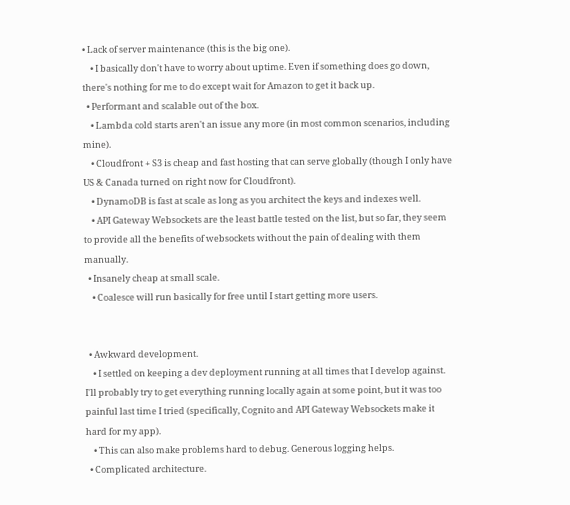• Lack of server maintenance (this is the big one).
    • I basically don't have to worry about uptime. Even if something does go down, there's nothing for me to do except wait for Amazon to get it back up.
  • Performant and scalable out of the box.
    • Lambda cold starts aren't an issue any more (in most common scenarios, including mine).
    • Cloudfront + S3 is cheap and fast hosting that can serve globally (though I only have US & Canada turned on right now for Cloudfront).
    • DynamoDB is fast at scale as long as you architect the keys and indexes well.
    • API Gateway Websockets are the least battle tested on the list, but so far, they seem to provide all the benefits of websockets without the pain of dealing with them manually.
  • Insanely cheap at small scale.
    • Coalesce will run basically for free until I start getting more users.


  • Awkward development.
    • I settled on keeping a dev deployment running at all times that I develop against. I'll probably try to get everything running locally again at some point, but it was too painful last time I tried (specifically, Cognito and API Gateway Websockets make it hard for my app).
    • This can also make problems hard to debug. Generous logging helps.
  • Complicated architecture.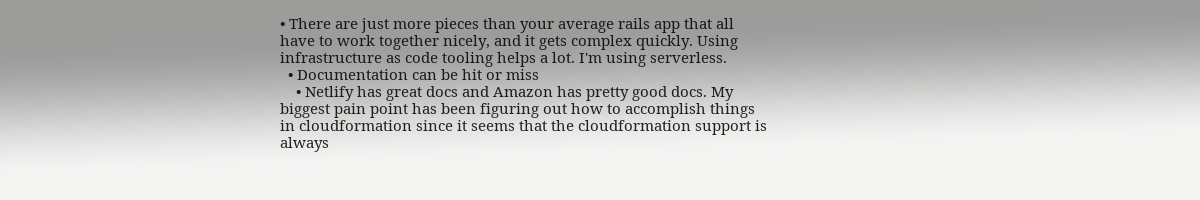• There are just more pieces than your average rails app that all have to work together nicely, and it gets complex quickly. Using infrastructure as code tooling helps a lot. I'm using serverless.
  • Documentation can be hit or miss
    • Netlify has great docs and Amazon has pretty good docs. My biggest pain point has been figuring out how to accomplish things in cloudformation since it seems that the cloudformation support is always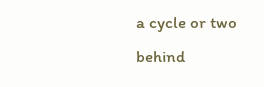a cycle or two behind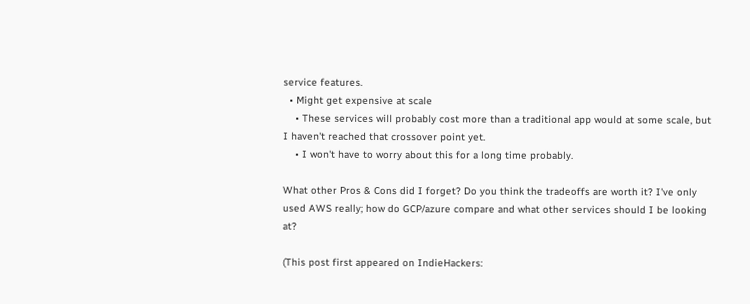service features.
  • Might get expensive at scale
    • These services will probably cost more than a traditional app would at some scale, but I haven't reached that crossover point yet.
    • I won't have to worry about this for a long time probably.

What other Pros & Cons did I forget? Do you think the tradeoffs are worth it? I've only used AWS really; how do GCP/azure compare and what other services should I be looking at?

(This post first appeared on IndieHackers: